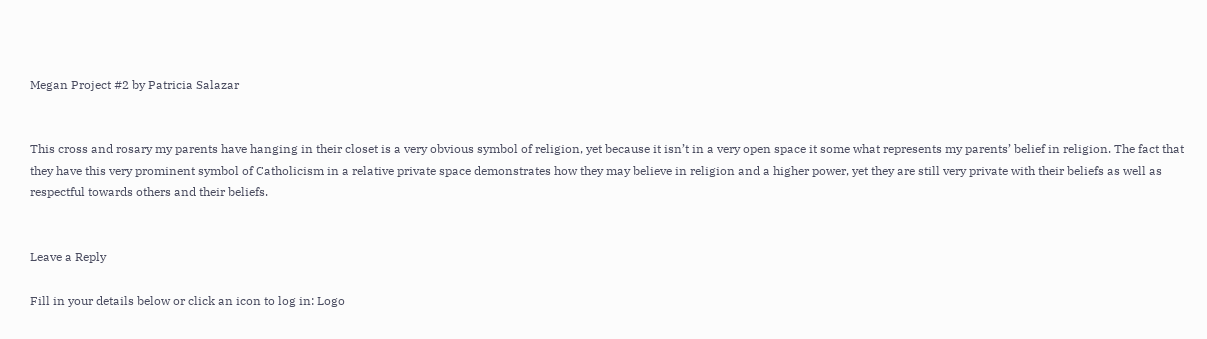Megan Project #2 by Patricia Salazar


This cross and rosary my parents have hanging in their closet is a very obvious symbol of religion, yet because it isn’t in a very open space it some what represents my parents’ belief in religion. The fact that they have this very prominent symbol of Catholicism in a relative private space demonstrates how they may believe in religion and a higher power, yet they are still very private with their beliefs as well as respectful towards others and their beliefs.


Leave a Reply

Fill in your details below or click an icon to log in: Logo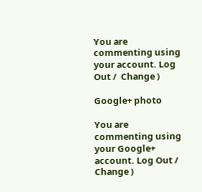You are commenting using your account. Log Out /  Change )

Google+ photo

You are commenting using your Google+ account. Log Out /  Change )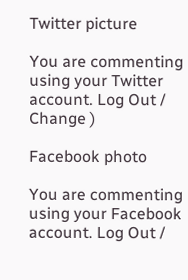Twitter picture

You are commenting using your Twitter account. Log Out /  Change )

Facebook photo

You are commenting using your Facebook account. Log Out /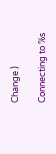Change )

Connecting to %s